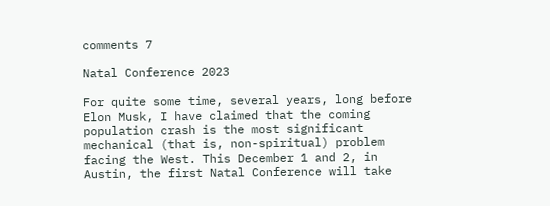comments 7

Natal Conference 2023

For quite some time, several years, long before Elon Musk, I have claimed that the coming population crash is the most significant mechanical (that is, non-spiritual) problem facing the West. This December 1 and 2, in Austin, the first Natal Conference will take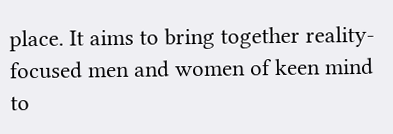place. It aims to bring together reality-focused men and women of keen mind to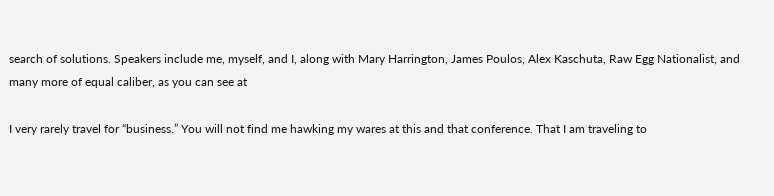search of solutions. Speakers include me, myself, and I, along with Mary Harrington, James Poulos, Alex Kaschuta, Raw Egg Nationalist, and many more of equal caliber, as you can see at

I very rarely travel for “business.” You will not find me hawking my wares at this and that conference. That I am traveling to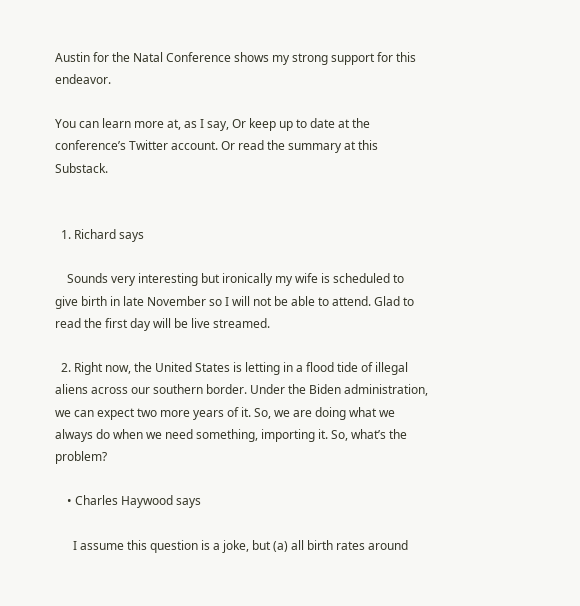Austin for the Natal Conference shows my strong support for this endeavor.

You can learn more at, as I say, Or keep up to date at the conference’s Twitter account. Or read the summary at this Substack.


  1. Richard says

    Sounds very interesting but ironically my wife is scheduled to give birth in late November so I will not be able to attend. Glad to read the first day will be live streamed.

  2. Right now, the United States is letting in a flood tide of illegal aliens across our southern border. Under the Biden administration, we can expect two more years of it. So, we are doing what we always do when we need something, importing it. So, what’s the problem?

    • Charles Haywood says

      I assume this question is a joke, but (a) all birth rates around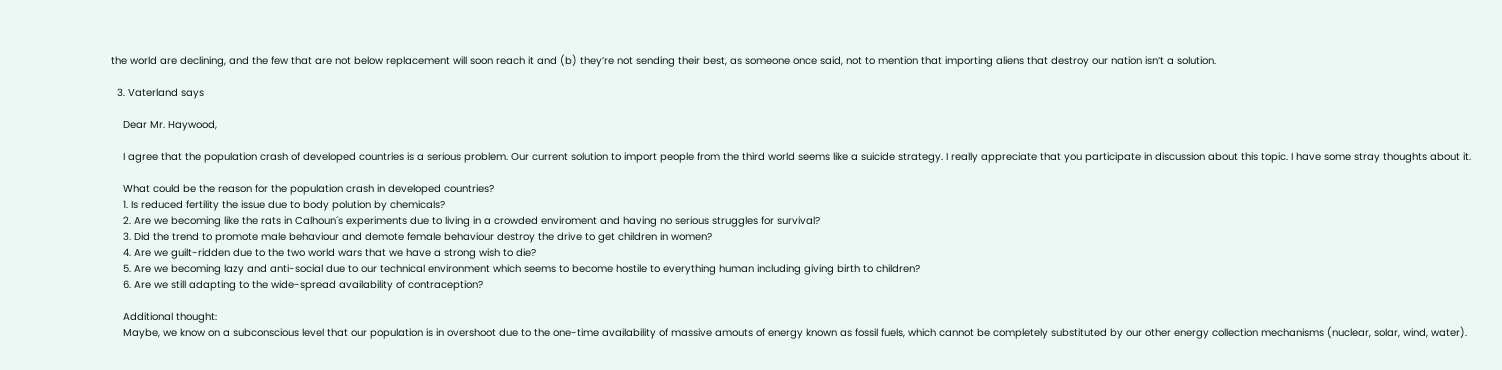the world are declining, and the few that are not below replacement will soon reach it and (b) they’re not sending their best, as someone once said, not to mention that importing aliens that destroy our nation isn’t a solution.

  3. Vaterland says

    Dear Mr. Haywood,

    I agree that the population crash of developed countries is a serious problem. Our current solution to import people from the third world seems like a suicide strategy. I really appreciate that you participate in discussion about this topic. I have some stray thoughts about it.

    What could be the reason for the population crash in developed countries?
    1. Is reduced fertility the issue due to body polution by chemicals?
    2. Are we becoming like the rats in Calhoun´s experiments due to living in a crowded enviroment and having no serious struggles for survival?
    3. Did the trend to promote male behaviour and demote female behaviour destroy the drive to get children in women?
    4. Are we guilt-ridden due to the two world wars that we have a strong wish to die?
    5. Are we becoming lazy and anti-social due to our technical environment which seems to become hostile to everything human including giving birth to children?
    6. Are we still adapting to the wide-spread availability of contraception?

    Additional thought:
    Maybe, we know on a subconscious level that our population is in overshoot due to the one-time availability of massive amouts of energy known as fossil fuels, which cannot be completely substituted by our other energy collection mechanisms (nuclear, solar, wind, water).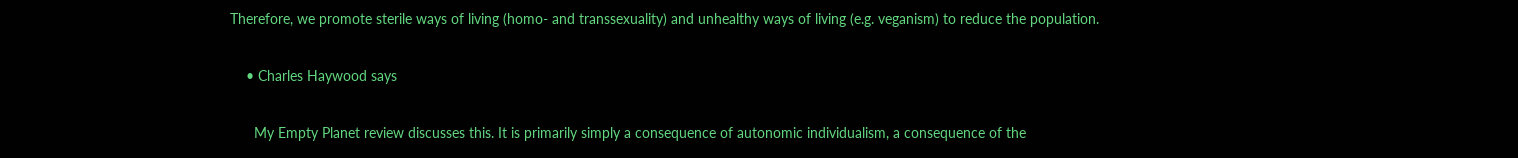Therefore, we promote sterile ways of living (homo- and transsexuality) and unhealthy ways of living (e.g. veganism) to reduce the population.

    • Charles Haywood says

      My Empty Planet review discusses this. It is primarily simply a consequence of autonomic individualism, a consequence of the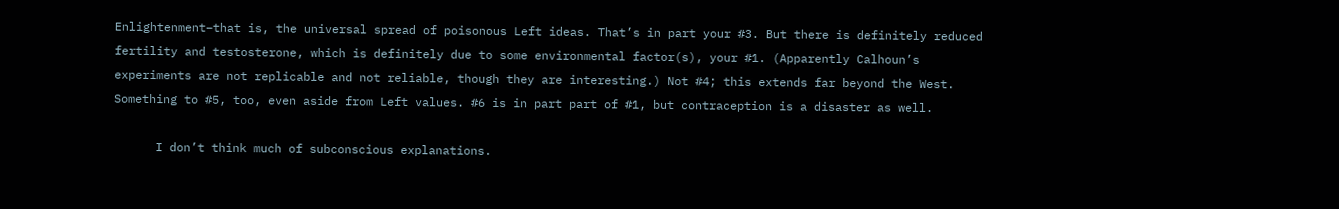Enlightenment–that is, the universal spread of poisonous Left ideas. That’s in part your #3. But there is definitely reduced fertility and testosterone, which is definitely due to some environmental factor(s), your #1. (Apparently Calhoun’s experiments are not replicable and not reliable, though they are interesting.) Not #4; this extends far beyond the West. Something to #5, too, even aside from Left values. #6 is in part part of #1, but contraception is a disaster as well.

      I don’t think much of subconscious explanations.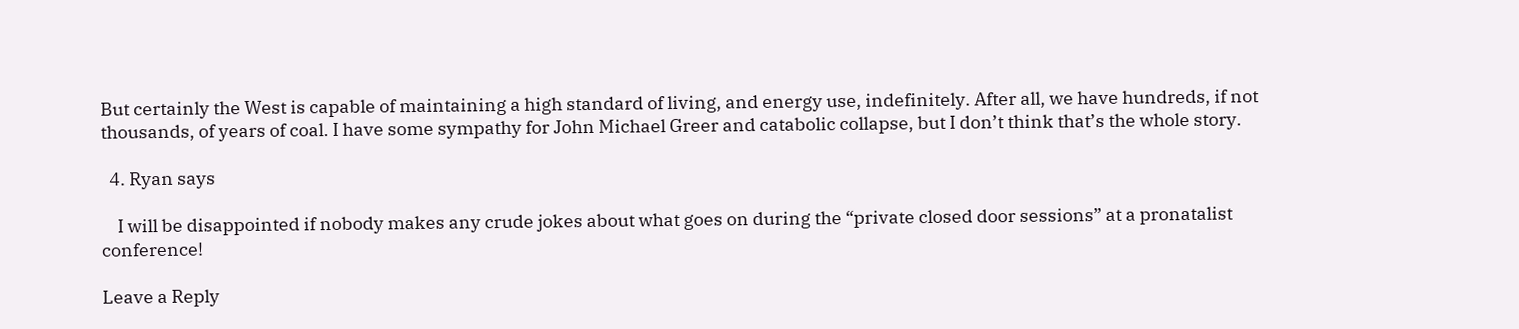But certainly the West is capable of maintaining a high standard of living, and energy use, indefinitely. After all, we have hundreds, if not thousands, of years of coal. I have some sympathy for John Michael Greer and catabolic collapse, but I don’t think that’s the whole story.

  4. Ryan says

    I will be disappointed if nobody makes any crude jokes about what goes on during the “private closed door sessions” at a pronatalist conference!

Leave a Reply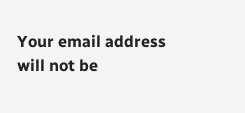Your email address will not be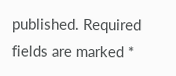published. Required fields are marked *